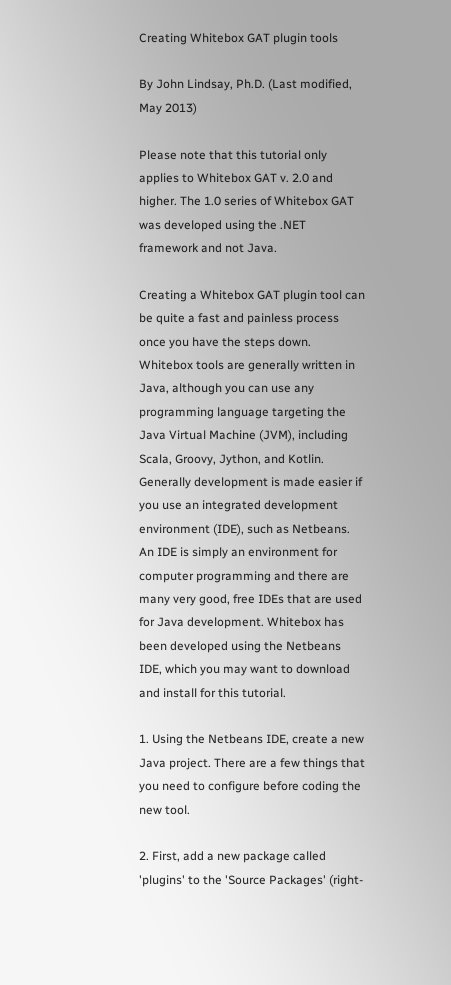Creating Whitebox GAT plugin tools

By John Lindsay, Ph.D. (Last modified, May 2013)

Please note that this tutorial only applies to Whitebox GAT v. 2.0 and higher. The 1.0 series of Whitebox GAT was developed using the .NET framework and not Java.

Creating a Whitebox GAT plugin tool can be quite a fast and painless process once you have the steps down. Whitebox tools are generally written in Java, although you can use any programming language targeting the Java Virtual Machine (JVM), including Scala, Groovy, Jython, and Kotlin. Generally development is made easier if you use an integrated development environment (IDE), such as Netbeans. An IDE is simply an environment for computer programming and there are many very good, free IDEs that are used for Java development. Whitebox has been developed using the Netbeans IDE, which you may want to download and install for this tutorial.

1. Using the Netbeans IDE, create a new Java project. There are a few things that you need to configure before coding the new tool.

2. First, add a new package called 'plugins' to the 'Source Packages' (right-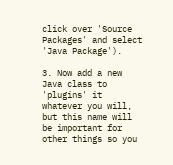click over 'Source Packages' and select 'Java Package').

3. Now add a new Java class to 'plugins' it whatever you will, but this name will be important for other things so you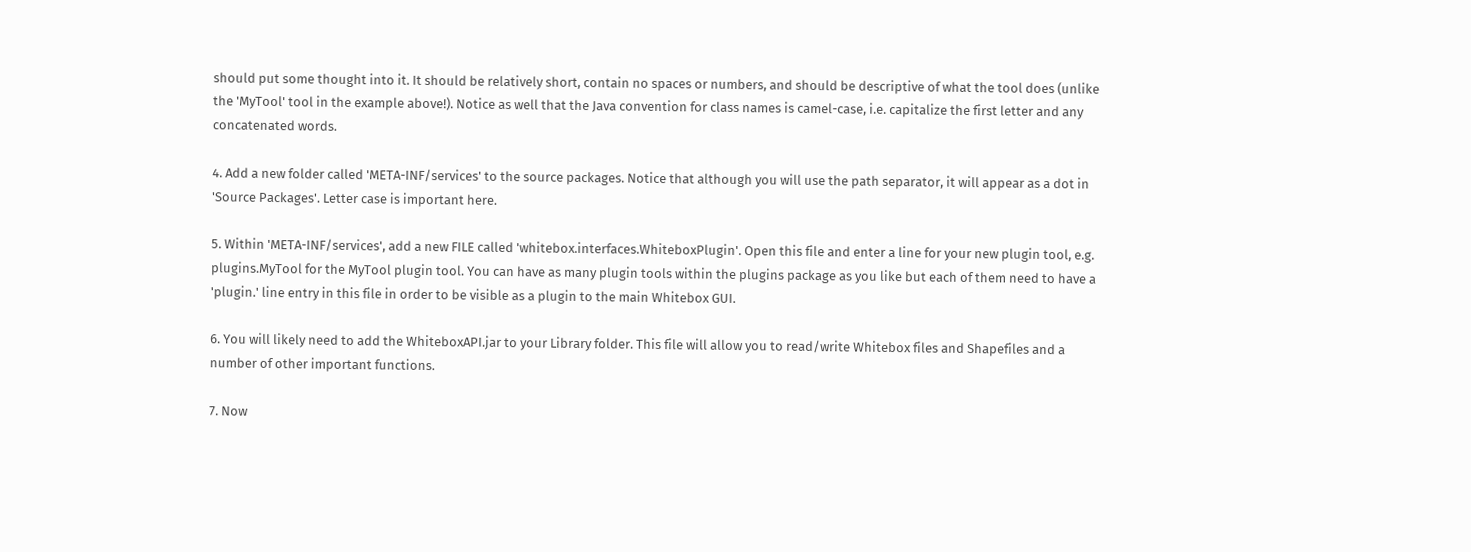should put some thought into it. It should be relatively short, contain no spaces or numbers, and should be descriptive of what the tool does (unlike the 'MyTool' tool in the example above!). Notice as well that the Java convention for class names is camel-case, i.e. capitalize the first letter and any concatenated words.

4. Add a new folder called 'META-INF/services' to the source packages. Notice that although you will use the path separator, it will appear as a dot in 'Source Packages'. Letter case is important here.

5. Within 'META-INF/services', add a new FILE called 'whitebox.interfaces.WhiteboxPlugin'. Open this file and enter a line for your new plugin tool, e.g. plugins.MyTool for the MyTool plugin tool. You can have as many plugin tools within the plugins package as you like but each of them need to have a 'plugin.' line entry in this file in order to be visible as a plugin to the main Whitebox GUI.

6. You will likely need to add the WhiteboxAPI.jar to your Library folder. This file will allow you to read/write Whitebox files and Shapefiles and a number of other important functions.

7. Now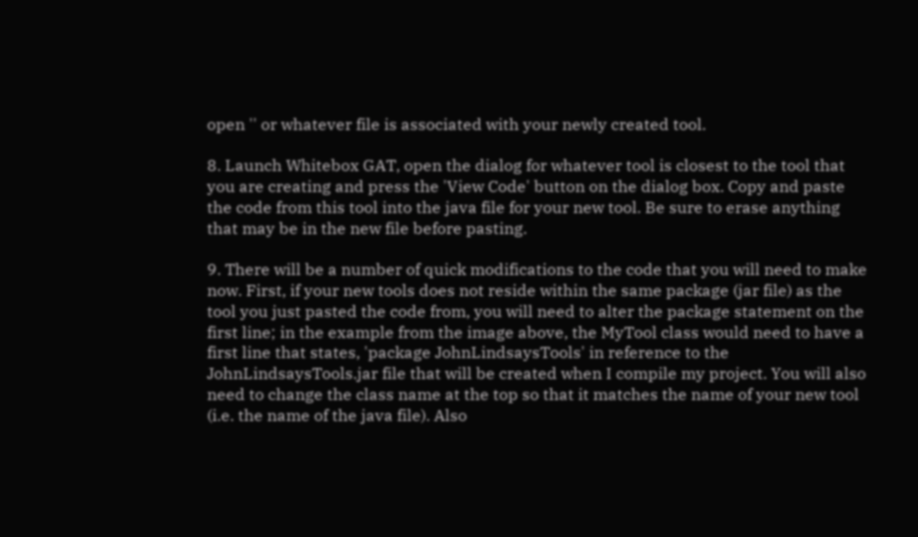open '' or whatever file is associated with your newly created tool.

8. Launch Whitebox GAT, open the dialog for whatever tool is closest to the tool that you are creating and press the 'View Code' button on the dialog box. Copy and paste the code from this tool into the java file for your new tool. Be sure to erase anything that may be in the new file before pasting.

9. There will be a number of quick modifications to the code that you will need to make now. First, if your new tools does not reside within the same package (jar file) as the tool you just pasted the code from, you will need to alter the package statement on the first line; in the example from the image above, the MyTool class would need to have a first line that states, 'package JohnLindsaysTools' in reference to the JohnLindsaysTools.jar file that will be created when I compile my project. You will also need to change the class name at the top so that it matches the name of your new tool (i.e. the name of the java file). Also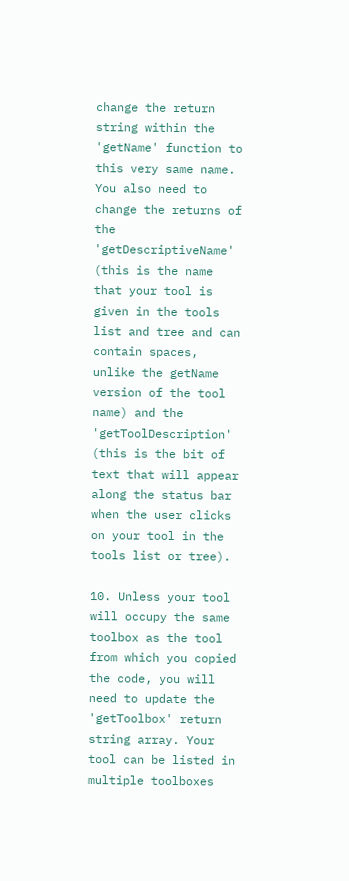change the return string within the 'getName' function to this very same name. You also need to change the returns of the 'getDescriptiveName' (this is the name that your tool is given in the tools list and tree and can contain spaces, unlike the getName version of the tool name) and the 'getToolDescription' (this is the bit of text that will appear along the status bar when the user clicks on your tool in the tools list or tree).

10. Unless your tool will occupy the same toolbox as the tool from which you copied the code, you will need to update the 'getToolbox' return string array. Your tool can be listed in multiple toolboxes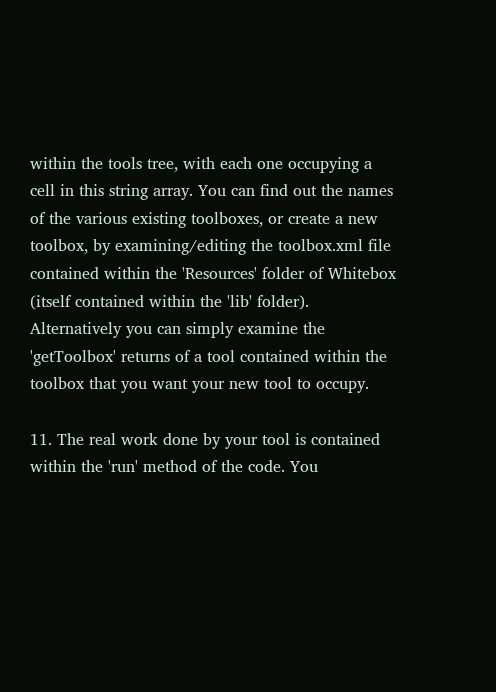within the tools tree, with each one occupying a cell in this string array. You can find out the names of the various existing toolboxes, or create a new toolbox, by examining/editing the toolbox.xml file contained within the 'Resources' folder of Whitebox (itself contained within the 'lib' folder). Alternatively you can simply examine the 'getToolbox' returns of a tool contained within the toolbox that you want your new tool to occupy.

11. The real work done by your tool is contained within the 'run' method of the code. You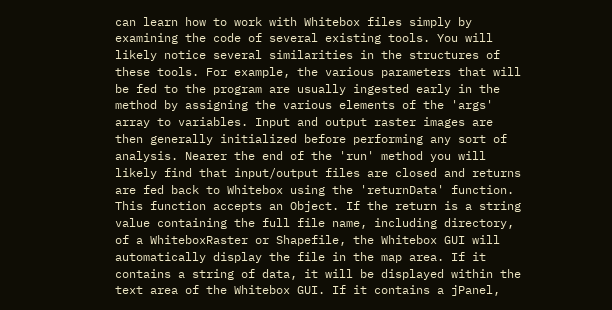can learn how to work with Whitebox files simply by examining the code of several existing tools. You will likely notice several similarities in the structures of these tools. For example, the various parameters that will be fed to the program are usually ingested early in the method by assigning the various elements of the 'args' array to variables. Input and output raster images are then generally initialized before performing any sort of analysis. Nearer the end of the 'run' method you will likely find that input/output files are closed and returns are fed back to Whitebox using the 'returnData' function. This function accepts an Object. If the return is a string value containing the full file name, including directory, of a WhiteboxRaster or Shapefile, the Whitebox GUI will automatically display the file in the map area. If it contains a string of data, it will be displayed within the text area of the Whitebox GUI. If it contains a jPanel,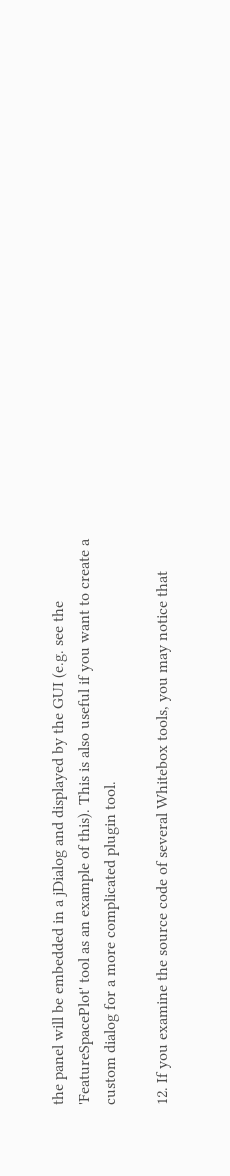the panel will be embedded in a jDialog and displayed by the GUI (e.g. see the 'FeatureSpacePlot' tool as an example of this). This is also useful if you want to create a custom dialog for a more complicated plugin tool.

12. If you examine the source code of several Whitebox tools, you may notice that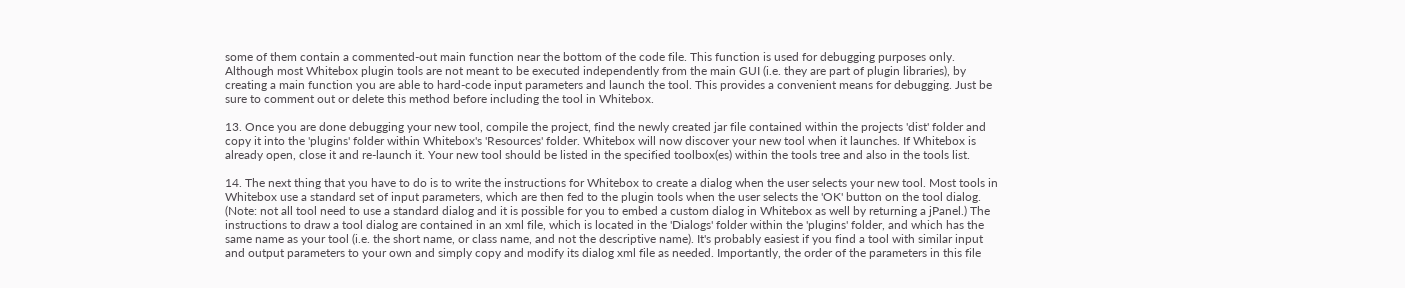some of them contain a commented-out main function near the bottom of the code file. This function is used for debugging purposes only. Although most Whitebox plugin tools are not meant to be executed independently from the main GUI (i.e. they are part of plugin libraries), by creating a main function you are able to hard-code input parameters and launch the tool. This provides a convenient means for debugging. Just be sure to comment out or delete this method before including the tool in Whitebox.

13. Once you are done debugging your new tool, compile the project, find the newly created jar file contained within the projects 'dist' folder and copy it into the 'plugins' folder within Whitebox's 'Resources' folder. Whitebox will now discover your new tool when it launches. If Whitebox is already open, close it and re-launch it. Your new tool should be listed in the specified toolbox(es) within the tools tree and also in the tools list.

14. The next thing that you have to do is to write the instructions for Whitebox to create a dialog when the user selects your new tool. Most tools in Whitebox use a standard set of input parameters, which are then fed to the plugin tools when the user selects the 'OK' button on the tool dialog. (Note: not all tool need to use a standard dialog and it is possible for you to embed a custom dialog in Whitebox as well by returning a jPanel.) The instructions to draw a tool dialog are contained in an xml file, which is located in the 'Dialogs' folder within the 'plugins' folder, and which has the same name as your tool (i.e. the short name, or class name, and not the descriptive name). It's probably easiest if you find a tool with similar input and output parameters to your own and simply copy and modify its dialog xml file as needed. Importantly, the order of the parameters in this file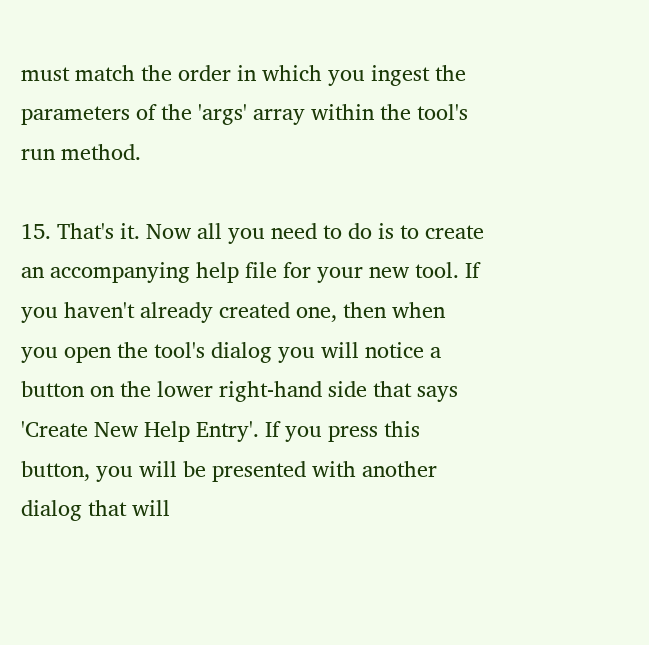must match the order in which you ingest the parameters of the 'args' array within the tool's run method.

15. That's it. Now all you need to do is to create an accompanying help file for your new tool. If you haven't already created one, then when you open the tool's dialog you will notice a button on the lower right-hand side that says 'Create New Help Entry'. If you press this button, you will be presented with another dialog that will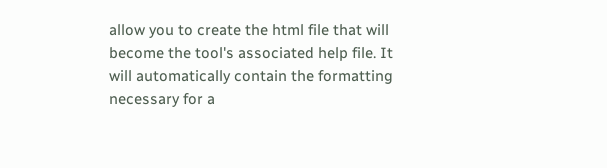allow you to create the html file that will become the tool's associated help file. It will automatically contain the formatting necessary for a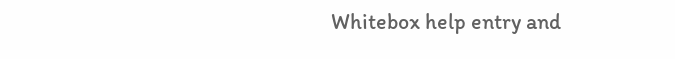Whitebox help entry and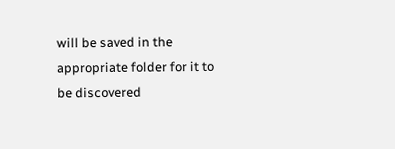will be saved in the appropriate folder for it to be discovered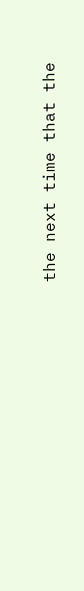the next time that the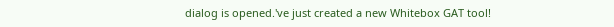dialog is opened.'ve just created a new Whitebox GAT tool!